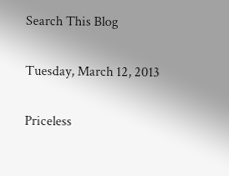Search This Blog

Tuesday, March 12, 2013

Priceless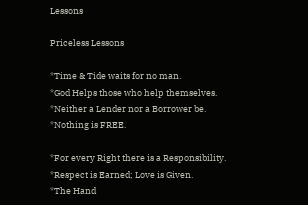Lessons

Priceless Lessons

*Time & Tide waits for no man.
*God Helps those who help themselves.
*Neither a Lender nor a Borrower be.
*Nothing is FREE.

*For every Right there is a Responsibility.
*Respect is Earned; Love is Given.
*The Hand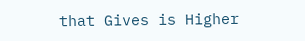that Gives is Higher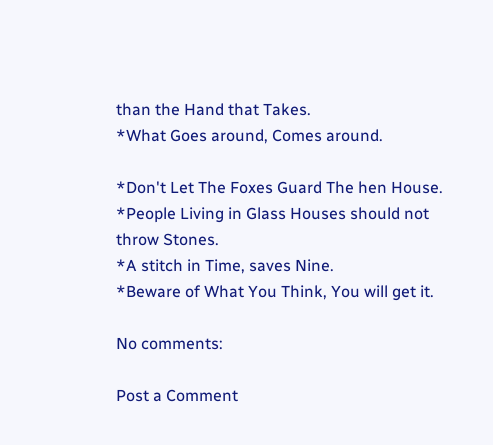than the Hand that Takes.
*What Goes around, Comes around.

*Don't Let The Foxes Guard The hen House.
*People Living in Glass Houses should not throw Stones.
*A stitch in Time, saves Nine.
*Beware of What You Think, You will get it.

No comments:

Post a Comment